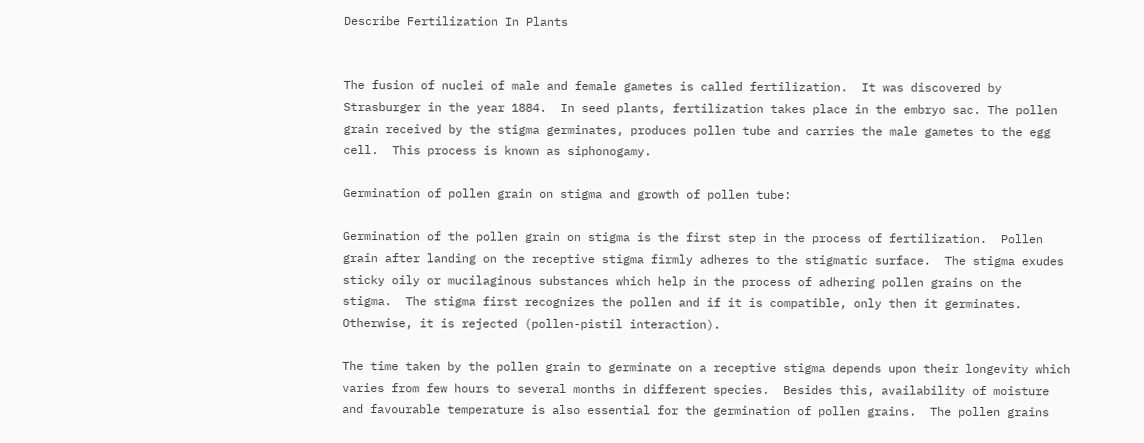Describe Fertilization In Plants


The fusion of nuclei of male and female gametes is called fertilization.  It was discovered by Strasburger in the year 1884.  In seed plants, fertilization takes place in the embryo sac. The pollen grain received by the stigma germinates, produces pollen tube and carries the male gametes to the egg cell.  This process is known as siphonogamy.

Germination of pollen grain on stigma and growth of pollen tube:

Germination of the pollen grain on stigma is the first step in the process of fertilization.  Pollen grain after landing on the receptive stigma firmly adheres to the stigmatic surface.  The stigma exudes sticky oily or mucilaginous substances which help in the process of adhering pollen grains on the stigma.  The stigma first recognizes the pollen and if it is compatible, only then it germinates.  Otherwise, it is rejected (pollen-pistil interaction).

The time taken by the pollen grain to germinate on a receptive stigma depends upon their longevity which varies from few hours to several months in different species.  Besides this, availability of moisture and favourable temperature is also essential for the germination of pollen grains.  The pollen grains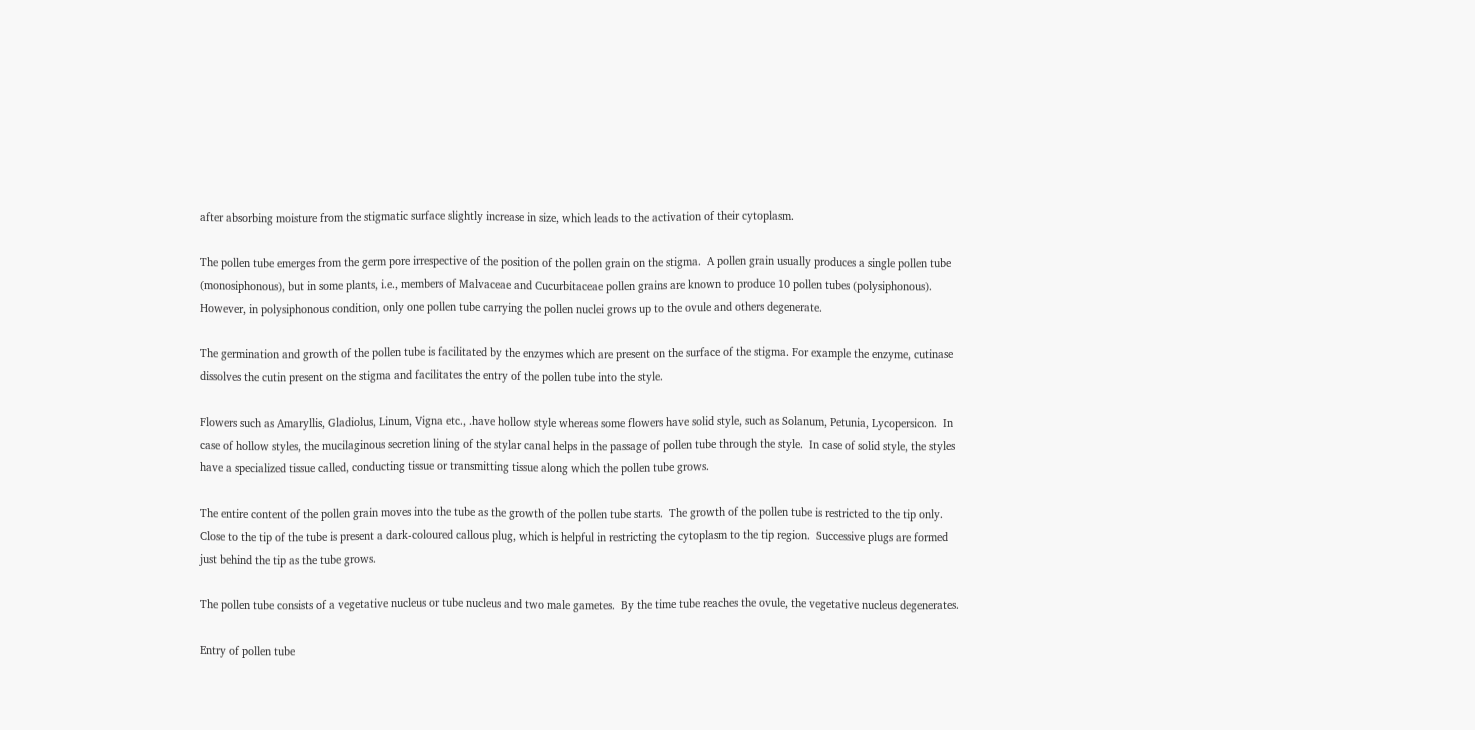after absorbing moisture from the stigmatic surface slightly increase in size, which leads to the activation of their cytoplasm.

The pollen tube emerges from the germ pore irrespective of the position of the pollen grain on the stigma.  A pollen grain usually produces a single pollen tube (monosiphonous), but in some plants, i.e., members of Malvaceae and Cucurbitaceae pollen grains are known to produce 10 pollen tubes (polysiphonous).  However, in polysiphonous condition, only one pollen tube carrying the pollen nuclei grows up to the ovule and others degenerate.

The germination and growth of the pollen tube is facilitated by the enzymes which are present on the surface of the stigma. For example the enzyme, cutinase dissolves the cutin present on the stigma and facilitates the entry of the pollen tube into the style.

Flowers such as Amaryllis, Gladiolus, Linum, Vigna etc., .have hollow style whereas some flowers have solid style, such as Solanum, Petunia, Lycopersicon.  In case of hollow styles, the mucilaginous secretion lining of the stylar canal helps in the passage of pollen tube through the style.  In case of solid style, the styles have a specialized tissue called, conducting tissue or transmitting tissue along which the pollen tube grows.

The entire content of the pollen grain moves into the tube as the growth of the pollen tube starts.  The growth of the pollen tube is restricted to the tip only.  Close to the tip of the tube is present a dark-coloured callous plug, which is helpful in restricting the cytoplasm to the tip region.  Successive plugs are formed just behind the tip as the tube grows.

The pollen tube consists of a vegetative nucleus or tube nucleus and two male gametes.  By the time tube reaches the ovule, the vegetative nucleus degenerates.

Entry of pollen tube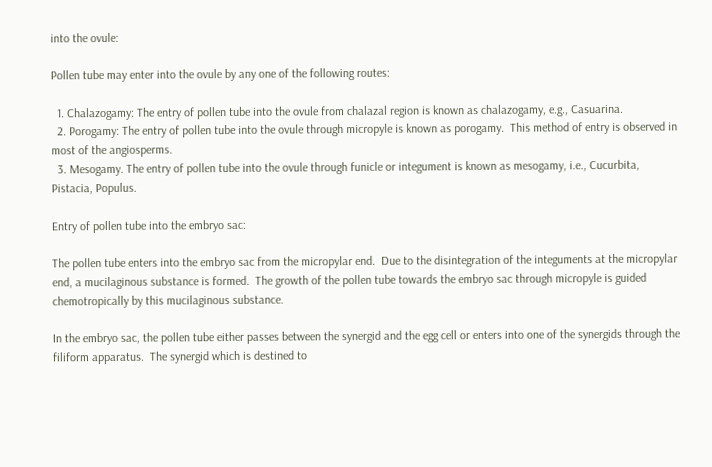into the ovule:

Pollen tube may enter into the ovule by any one of the following routes:

  1. Chalazogamy: The entry of pollen tube into the ovule from chalazal region is known as chalazogamy, e.g., Casuarina.
  2. Porogamy: The entry of pollen tube into the ovule through micropyle is known as porogamy.  This method of entry is observed in most of the angiosperms.
  3. Mesogamy. The entry of pollen tube into the ovule through funicle or integument is known as mesogamy, i.e., Cucurbita, Pistacia, Populus.

Entry of pollen tube into the embryo sac:

The pollen tube enters into the embryo sac from the micropylar end.  Due to the disintegration of the integuments at the micropylar end, a mucilaginous substance is formed.  The growth of the pollen tube towards the embryo sac through micropyle is guided chemotropically by this mucilaginous substance.

In the embryo sac, the pollen tube either passes between the synergid and the egg cell or enters into one of the synergids through the filiform apparatus.  The synergid which is destined to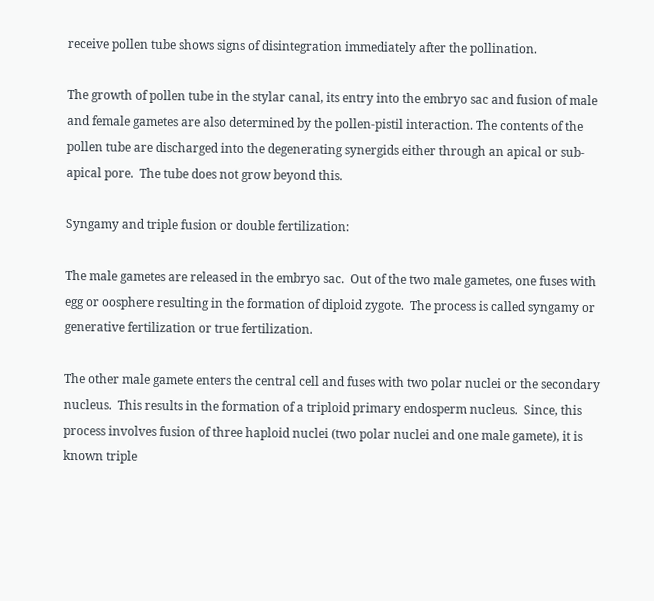receive pollen tube shows signs of disintegration immediately after the pollination.

The growth of pollen tube in the stylar canal, its entry into the embryo sac and fusion of male and female gametes are also determined by the pollen-pistil interaction. The contents of the pollen tube are discharged into the degenerating synergids either through an apical or sub-apical pore.  The tube does not grow beyond this.

Syngamy and triple fusion or double fertilization:

The male gametes are released in the embryo sac.  Out of the two male gametes, one fuses with egg or oosphere resulting in the formation of diploid zygote.  The process is called syngamy or generative fertilization or true fertilization.

The other male gamete enters the central cell and fuses with two polar nuclei or the secondary nucleus.  This results in the formation of a triploid primary endosperm nucleus.  Since, this process involves fusion of three haploid nuclei (two polar nuclei and one male gamete), it is known triple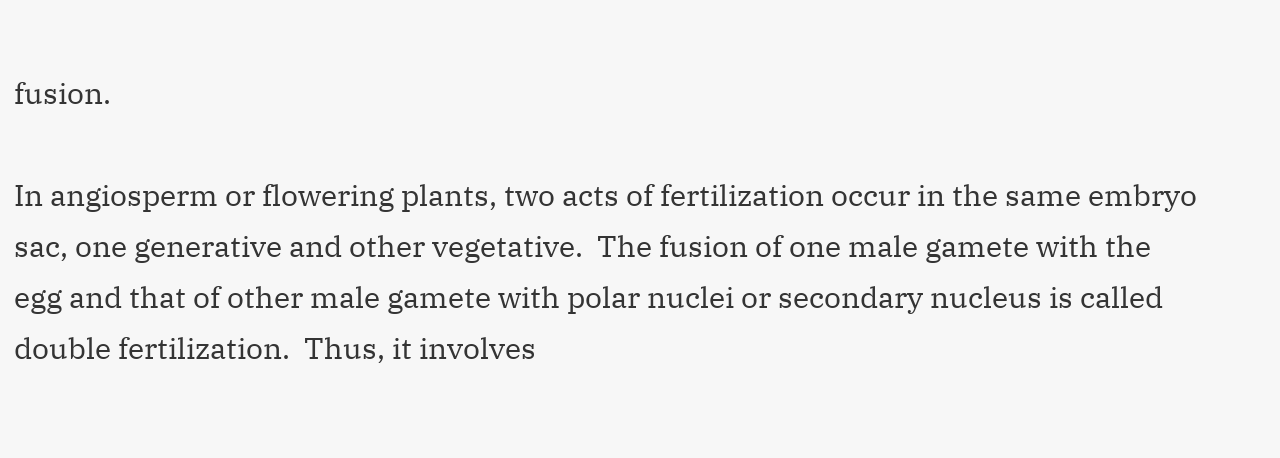fusion.

In angiosperm or flowering plants, two acts of fertilization occur in the same embryo sac, one generative and other vegetative.  The fusion of one male gamete with the egg and that of other male gamete with polar nuclei or secondary nucleus is called double fertilization.  Thus, it involves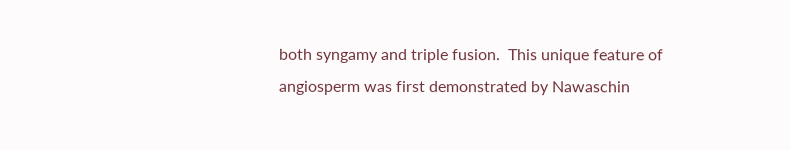both syngamy and triple fusion.  This unique feature of angiosperm was first demonstrated by Nawaschin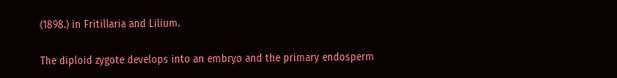(1898.) in Fritillaria and Lilium.

The diploid zygote develops into an embryo and the primary endosperm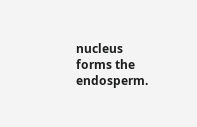nucleus forms the endosperm.